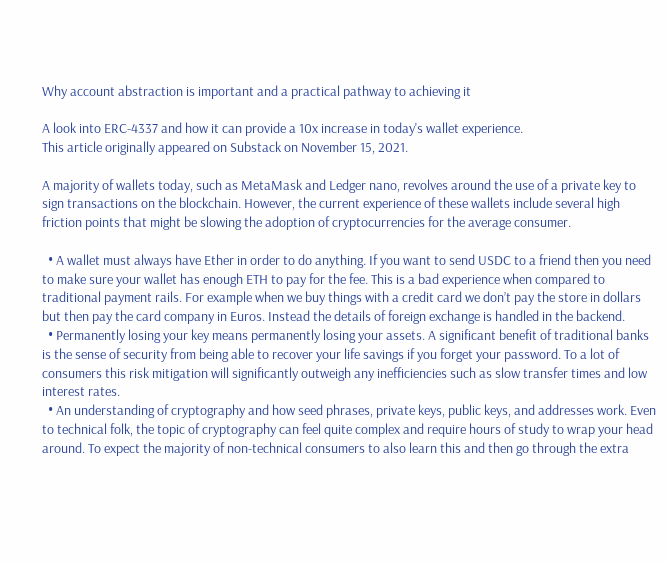Why account abstraction is important and a practical pathway to achieving it

A look into ERC-4337 and how it can provide a 10x increase in today's wallet experience.
This article originally appeared on Substack on November 15, 2021.

A majority of wallets today, such as MetaMask and Ledger nano, revolves around the use of a private key to sign transactions on the blockchain. However, the current experience of these wallets include several high friction points that might be slowing the adoption of cryptocurrencies for the average consumer.

  • A wallet must always have Ether in order to do anything. If you want to send USDC to a friend then you need to make sure your wallet has enough ETH to pay for the fee. This is a bad experience when compared to traditional payment rails. For example when we buy things with a credit card we don’t pay the store in dollars but then pay the card company in Euros. Instead the details of foreign exchange is handled in the backend.
  • Permanently losing your key means permanently losing your assets. A significant benefit of traditional banks is the sense of security from being able to recover your life savings if you forget your password. To a lot of consumers this risk mitigation will significantly outweigh any inefficiencies such as slow transfer times and low interest rates.
  • An understanding of cryptography and how seed phrases, private keys, public keys, and addresses work. Even to technical folk, the topic of cryptography can feel quite complex and require hours of study to wrap your head around. To expect the majority of non-technical consumers to also learn this and then go through the extra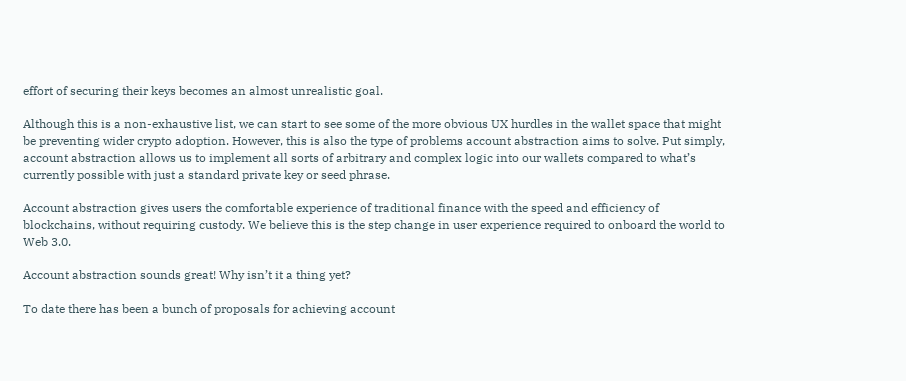effort of securing their keys becomes an almost unrealistic goal.

Although this is a non-exhaustive list, we can start to see some of the more obvious UX hurdles in the wallet space that might be preventing wider crypto adoption. However, this is also the type of problems account abstraction aims to solve. Put simply, account abstraction allows us to implement all sorts of arbitrary and complex logic into our wallets compared to what’s currently possible with just a standard private key or seed phrase.

Account abstraction gives users the comfortable experience of traditional finance with the speed and efficiency of blockchains, without requiring custody. We believe this is the step change in user experience required to onboard the world to Web 3.0.

Account abstraction sounds great! Why isn’t it a thing yet?

To date there has been a bunch of proposals for achieving account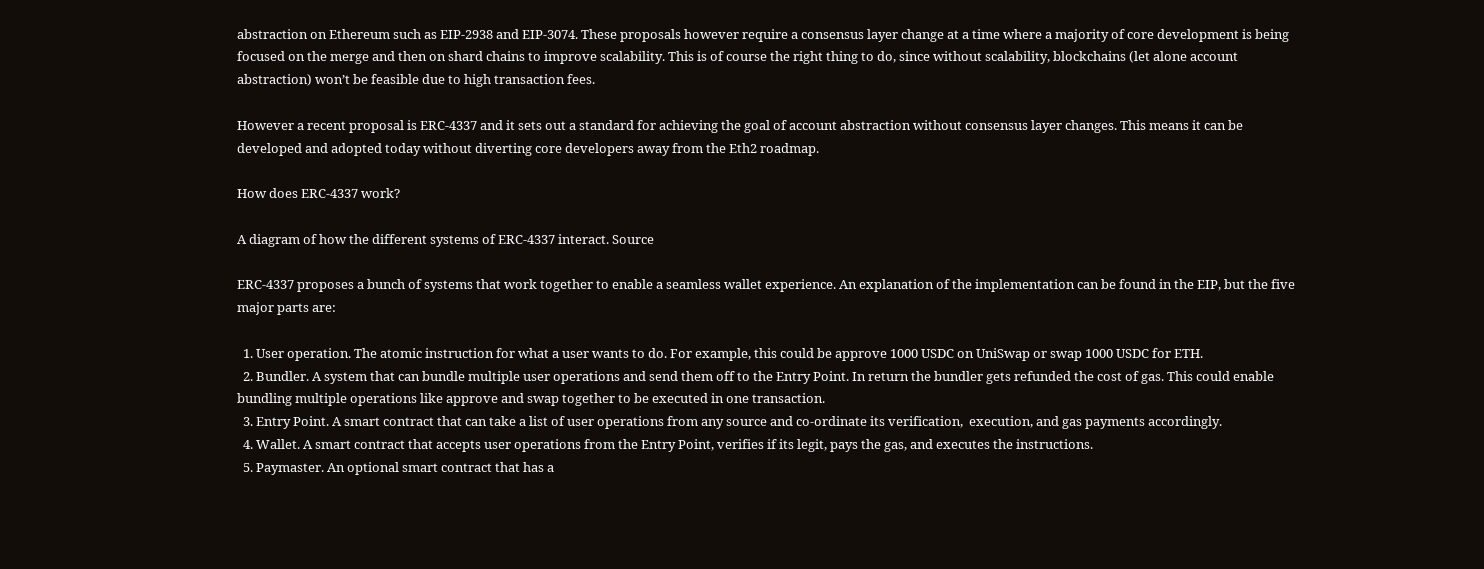abstraction on Ethereum such as EIP-2938 and EIP-3074. These proposals however require a consensus layer change at a time where a majority of core development is being focused on the merge and then on shard chains to improve scalability. This is of course the right thing to do, since without scalability, blockchains (let alone account abstraction) won’t be feasible due to high transaction fees.

However a recent proposal is ERC-4337 and it sets out a standard for achieving the goal of account abstraction without consensus layer changes. This means it can be developed and adopted today without diverting core developers away from the Eth2 roadmap.

How does ERC-4337 work?

A diagram of how the different systems of ERC-4337 interact. Source

ERC-4337 proposes a bunch of systems that work together to enable a seamless wallet experience. An explanation of the implementation can be found in the EIP, but the five major parts are:

  1. User operation. The atomic instruction for what a user wants to do. For example, this could be approve 1000 USDC on UniSwap or swap 1000 USDC for ETH.
  2. Bundler. A system that can bundle multiple user operations and send them off to the Entry Point. In return the bundler gets refunded the cost of gas. This could enable bundling multiple operations like approve and swap together to be executed in one transaction.
  3. Entry Point. A smart contract that can take a list of user operations from any source and co-ordinate its verification,  execution, and gas payments accordingly.
  4. Wallet. A smart contract that accepts user operations from the Entry Point, verifies if its legit, pays the gas, and executes the instructions.
  5. Paymaster. An optional smart contract that has a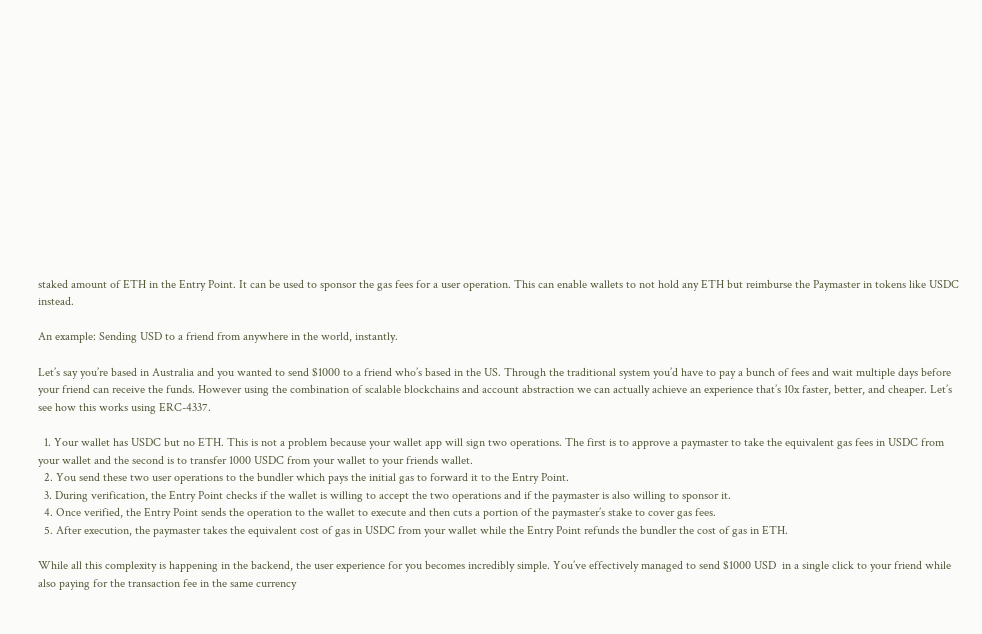staked amount of ETH in the Entry Point. It can be used to sponsor the gas fees for a user operation. This can enable wallets to not hold any ETH but reimburse the Paymaster in tokens like USDC instead.

An example: Sending USD to a friend from anywhere in the world, instantly.

Let’s say you’re based in Australia and you wanted to send $1000 to a friend who’s based in the US. Through the traditional system you’d have to pay a bunch of fees and wait multiple days before your friend can receive the funds. However using the combination of scalable blockchains and account abstraction we can actually achieve an experience that’s 10x faster, better, and cheaper. Let’s see how this works using ERC-4337.

  1. Your wallet has USDC but no ETH. This is not a problem because your wallet app will sign two operations. The first is to approve a paymaster to take the equivalent gas fees in USDC from your wallet and the second is to transfer 1000 USDC from your wallet to your friends wallet.
  2. You send these two user operations to the bundler which pays the initial gas to forward it to the Entry Point.
  3. During verification, the Entry Point checks if the wallet is willing to accept the two operations and if the paymaster is also willing to sponsor it.
  4. Once verified, the Entry Point sends the operation to the wallet to execute and then cuts a portion of the paymaster’s stake to cover gas fees.
  5. After execution, the paymaster takes the equivalent cost of gas in USDC from your wallet while the Entry Point refunds the bundler the cost of gas in ETH.

While all this complexity is happening in the backend, the user experience for you becomes incredibly simple. You’ve effectively managed to send $1000 USD  in a single click to your friend while also paying for the transaction fee in the same currency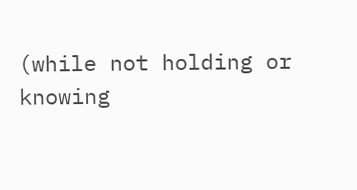(while not holding or knowing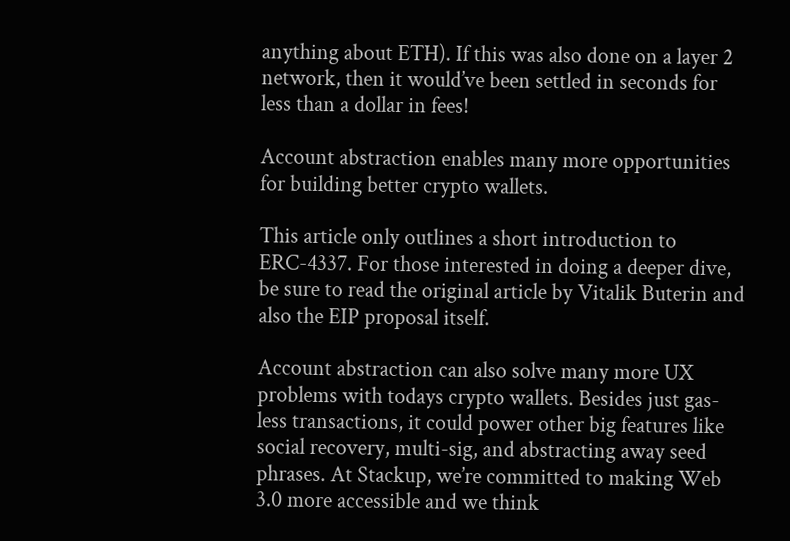anything about ETH). If this was also done on a layer 2 network, then it would’ve been settled in seconds for less than a dollar in fees!

Account abstraction enables many more opportunities for building better crypto wallets.

This article only outlines a short introduction to ERC-4337. For those interested in doing a deeper dive, be sure to read the original article by Vitalik Buterin and also the EIP proposal itself.

Account abstraction can also solve many more UX problems with todays crypto wallets. Besides just gas-less transactions, it could power other big features like social recovery, multi-sig, and abstracting away seed phrases. At Stackup, we’re committed to making Web 3.0 more accessible and we think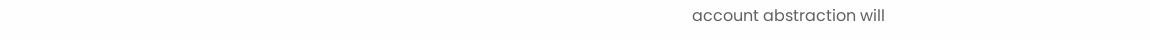account abstraction will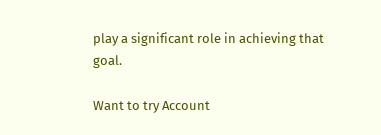play a significant role in achieving that goal.

Want to try Account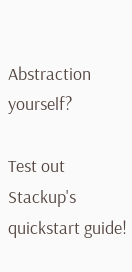Abstraction yourself?

Test out Stackup's quickstart guide!